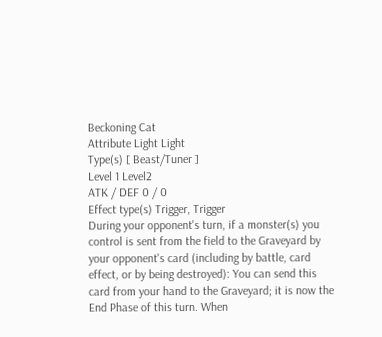Beckoning Cat
Attribute Light Light
Type(s) [ Beast/Tuner ]
Level 1 Level2
ATK / DEF 0 / 0
Effect type(s) Trigger, Trigger
During your opponent's turn, if a monster(s) you control is sent from the field to the Graveyard by your opponent's card (including by battle, card effect, or by being destroyed): You can send this card from your hand to the Graveyard; it is now the End Phase of this turn. When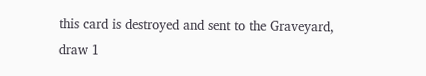this card is destroyed and sent to the Graveyard, draw 1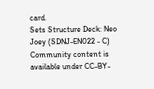card.
Sets Structure Deck: Neo Joey (SDNJ-EN022 - C)
Community content is available under CC-BY-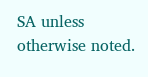SA unless otherwise noted.